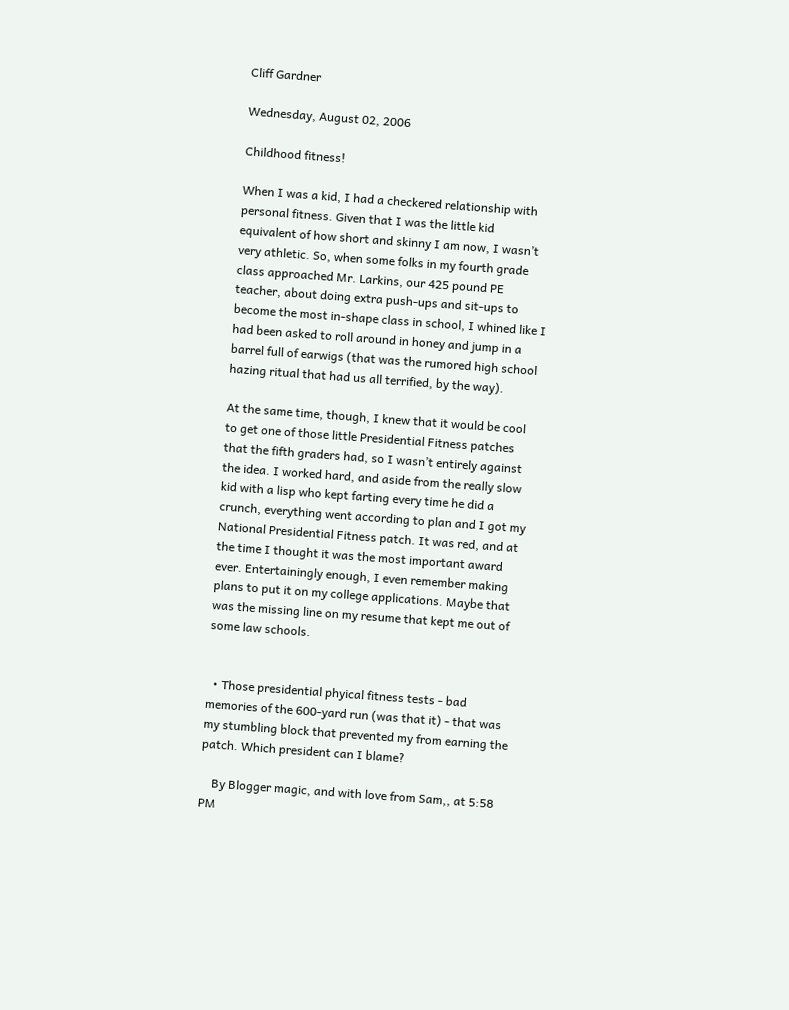Cliff Gardner

Wednesday, August 02, 2006

Childhood fitness!

When I was a kid, I had a checkered relationship with personal fitness. Given that I was the little kid equivalent of how short and skinny I am now, I wasn’t very athletic. So, when some folks in my fourth grade class approached Mr. Larkins, our 425 pound PE teacher, about doing extra push-ups and sit-ups to become the most in-shape class in school, I whined like I had been asked to roll around in honey and jump in a barrel full of earwigs (that was the rumored high school hazing ritual that had us all terrified, by the way).

At the same time, though, I knew that it would be cool to get one of those little Presidential Fitness patches that the fifth graders had, so I wasn’t entirely against the idea. I worked hard, and aside from the really slow kid with a lisp who kept farting every time he did a crunch, everything went according to plan and I got my National Presidential Fitness patch. It was red, and at the time I thought it was the most important award ever. Entertainingly enough, I even remember making plans to put it on my college applications. Maybe that was the missing line on my resume that kept me out of some law schools.


  • Those presidential phyical fitness tests - bad memories of the 600-yard run (was that it) - that was my stumbling block that prevented my from earning the patch. Which president can I blame?

    By Blogger magic, and with love from Sam,, at 5:58 PM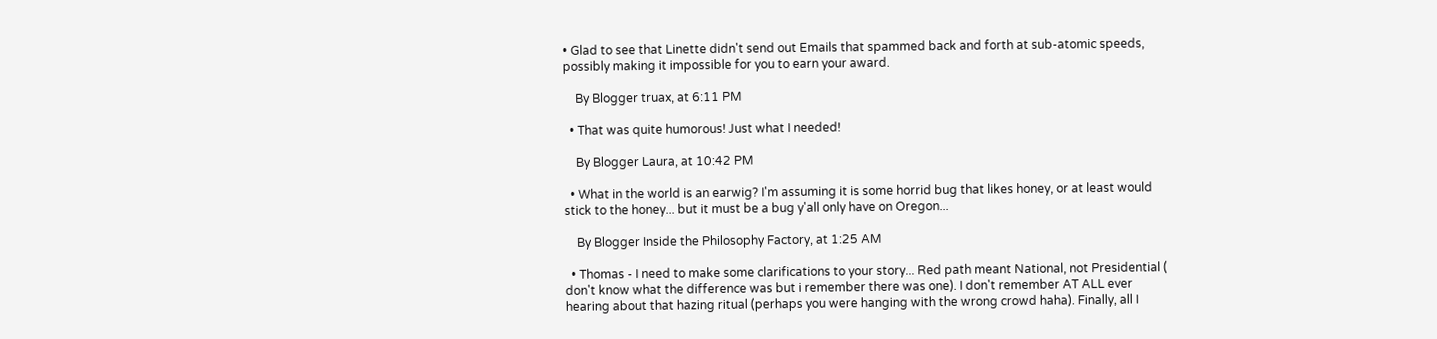• Glad to see that Linette didn't send out Emails that spammed back and forth at sub-atomic speeds, possibly making it impossible for you to earn your award.

    By Blogger truax, at 6:11 PM

  • That was quite humorous! Just what I needed!

    By Blogger Laura, at 10:42 PM

  • What in the world is an earwig? I'm assuming it is some horrid bug that likes honey, or at least would stick to the honey... but it must be a bug y'all only have on Oregon...

    By Blogger Inside the Philosophy Factory, at 1:25 AM

  • Thomas - I need to make some clarifications to your story... Red path meant National, not Presidential ( don't know what the difference was but i remember there was one). I don't remember AT ALL ever hearing about that hazing ritual (perhaps you were hanging with the wrong crowd haha). Finally, all I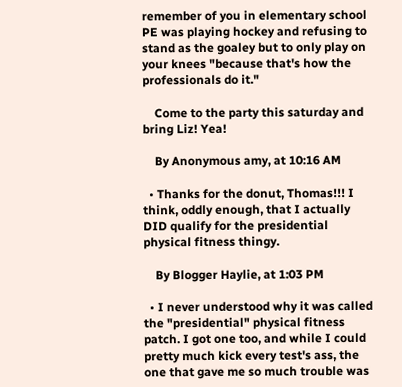remember of you in elementary school PE was playing hockey and refusing to stand as the goaley but to only play on your knees "because that's how the professionals do it."

    Come to the party this saturday and bring Liz! Yea!

    By Anonymous amy, at 10:16 AM

  • Thanks for the donut, Thomas!!! I think, oddly enough, that I actually DID qualify for the presidential physical fitness thingy.

    By Blogger Haylie, at 1:03 PM

  • I never understood why it was called the "presidential" physical fitness patch. I got one too, and while I could pretty much kick every test's ass, the one that gave me so much trouble was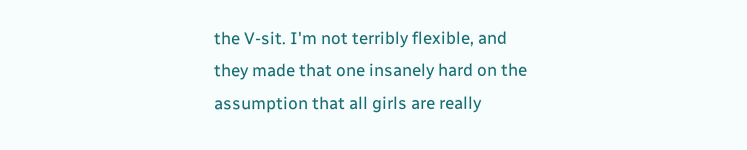the V-sit. I'm not terribly flexible, and they made that one insanely hard on the assumption that all girls are really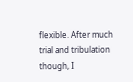flexible. After much trial and tribulation though, I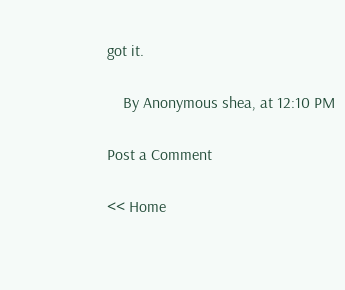got it.

    By Anonymous shea, at 12:10 PM

Post a Comment

<< Home